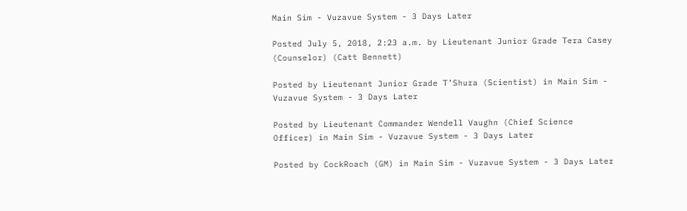Main Sim - Vuzavue System - 3 Days Later

Posted July 5, 2018, 2:23 a.m. by Lieutenant Junior Grade Tera Casey (Counselor) (Catt Bennett)

Posted by Lieutenant Junior Grade T’Shura (Scientist) in Main Sim - Vuzavue System - 3 Days Later

Posted by Lieutenant Commander Wendell Vaughn (Chief Science Officer) in Main Sim - Vuzavue System - 3 Days Later

Posted by CockRoach (GM) in Main Sim - Vuzavue System - 3 Days Later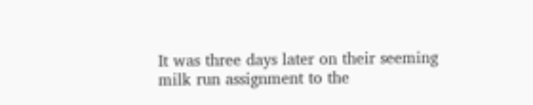It was three days later on their seeming milk run assignment to the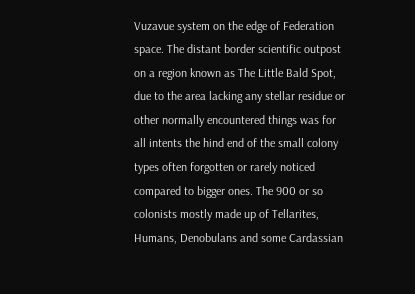Vuzavue system on the edge of Federation space. The distant border scientific outpost on a region known as The Little Bald Spot, due to the area lacking any stellar residue or other normally encountered things was for all intents the hind end of the small colony types often forgotten or rarely noticed compared to bigger ones. The 900 or so colonists mostly made up of Tellarites, Humans, Denobulans and some Cardassian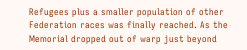Refugees plus a smaller population of other Federation races was finally reached. As the Memorial dropped out of warp just beyond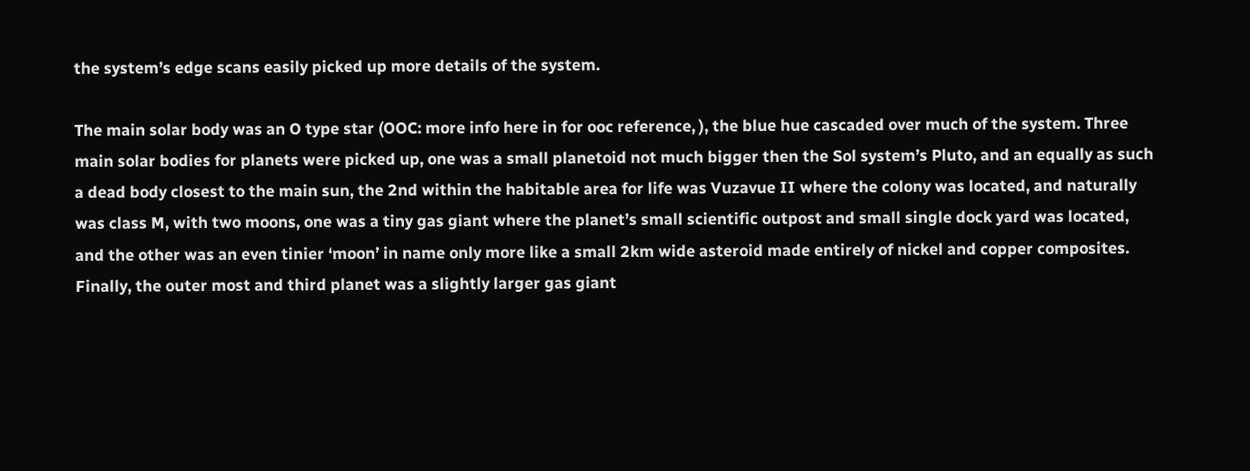the system’s edge scans easily picked up more details of the system.

The main solar body was an O type star (OOC: more info here in for ooc reference, ), the blue hue cascaded over much of the system. Three main solar bodies for planets were picked up, one was a small planetoid not much bigger then the Sol system’s Pluto, and an equally as such a dead body closest to the main sun, the 2nd within the habitable area for life was Vuzavue II where the colony was located, and naturally was class M, with two moons, one was a tiny gas giant where the planet’s small scientific outpost and small single dock yard was located, and the other was an even tinier ‘moon’ in name only more like a small 2km wide asteroid made entirely of nickel and copper composites. Finally, the outer most and third planet was a slightly larger gas giant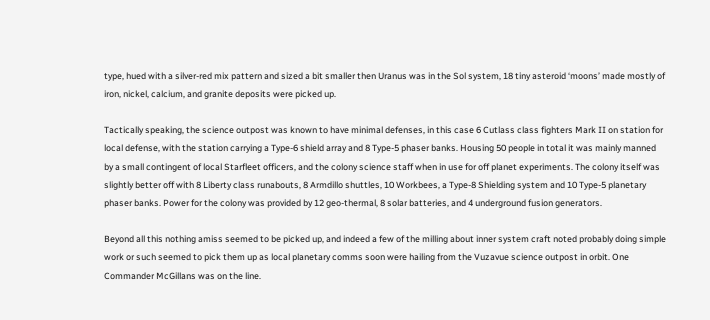type, hued with a silver-red mix pattern and sized a bit smaller then Uranus was in the Sol system, 18 tiny asteroid ‘moons’ made mostly of iron, nickel, calcium, and granite deposits were picked up.

Tactically speaking, the science outpost was known to have minimal defenses, in this case 6 Cutlass class fighters Mark II on station for local defense, with the station carrying a Type-6 shield array and 8 Type-5 phaser banks. Housing 50 people in total it was mainly manned by a small contingent of local Starfleet officers, and the colony science staff when in use for off planet experiments. The colony itself was slightly better off with 8 Liberty class runabouts, 8 Armdillo shuttles, 10 Workbees, a Type-8 Shielding system and 10 Type-5 planetary phaser banks. Power for the colony was provided by 12 geo-thermal, 8 solar batteries, and 4 underground fusion generators.

Beyond all this nothing amiss seemed to be picked up, and indeed a few of the milling about inner system craft noted probably doing simple work or such seemed to pick them up as local planetary comms soon were hailing from the Vuzavue science outpost in orbit. One Commander McGillans was on the line.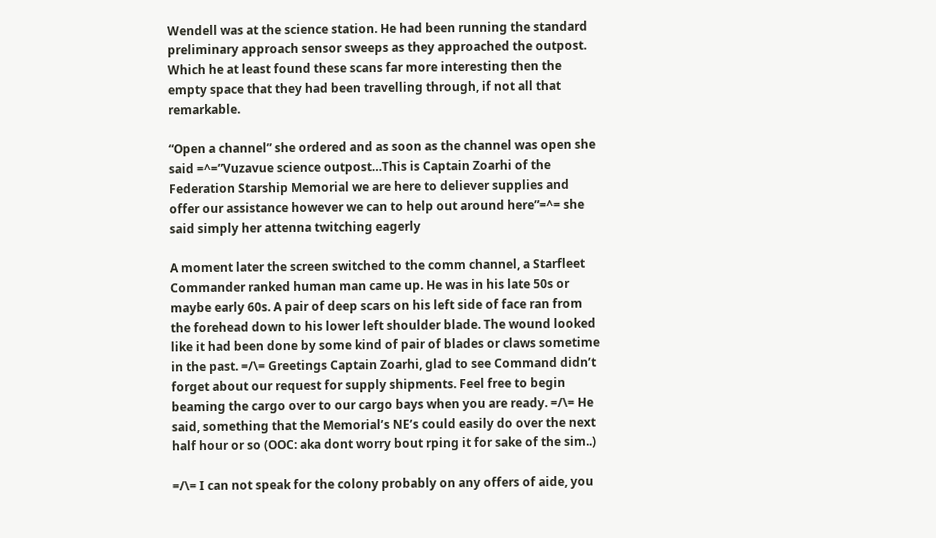Wendell was at the science station. He had been running the standard preliminary approach sensor sweeps as they approached the outpost. Which he at least found these scans far more interesting then the empty space that they had been travelling through, if not all that remarkable.

“Open a channel” she ordered and as soon as the channel was open she said =^=”Vuzavue science outpost…This is Captain Zoarhi of the Federation Starship Memorial we are here to deliever supplies and offer our assistance however we can to help out around here”=^= she said simply her attenna twitching eagerly

A moment later the screen switched to the comm channel, a Starfleet Commander ranked human man came up. He was in his late 50s or maybe early 60s. A pair of deep scars on his left side of face ran from the forehead down to his lower left shoulder blade. The wound looked like it had been done by some kind of pair of blades or claws sometime in the past. =/\= Greetings Captain Zoarhi, glad to see Command didn’t forget about our request for supply shipments. Feel free to begin beaming the cargo over to our cargo bays when you are ready. =/\= He said, something that the Memorial’s NE’s could easily do over the next half hour or so (OOC: aka dont worry bout rping it for sake of the sim..)

=/\= I can not speak for the colony probably on any offers of aide, you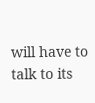will have to talk to its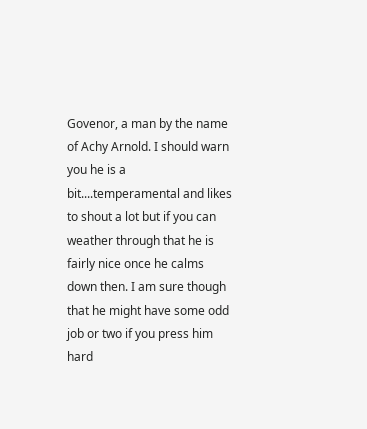Govenor, a man by the name of Achy Arnold. I should warn you he is a bit....temperamental and likes to shout a lot but if you can weather through that he is fairly nice once he calms down then. I am sure though that he might have some odd job or two if you press him hard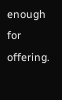enough for offering.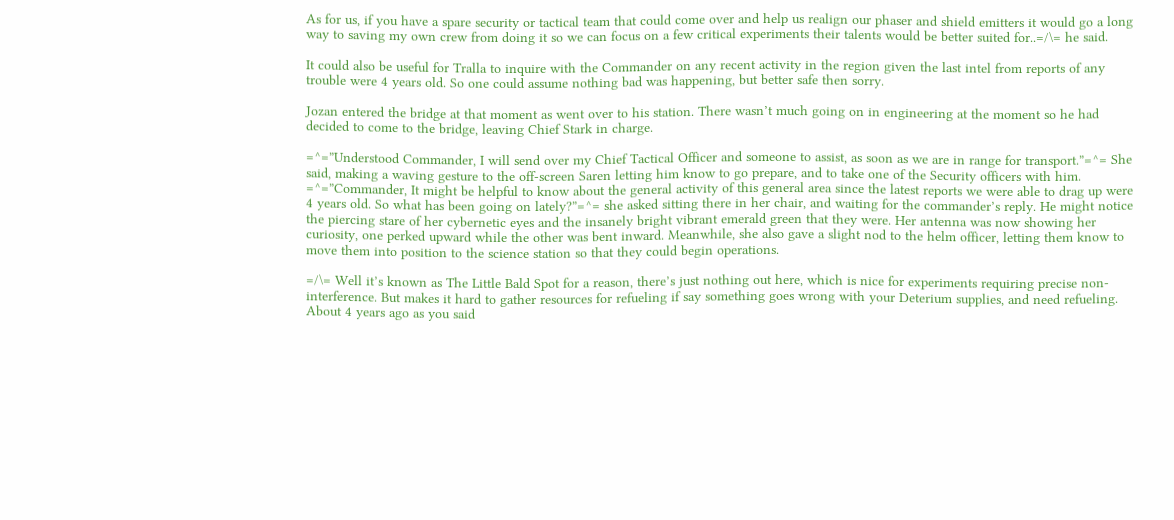As for us, if you have a spare security or tactical team that could come over and help us realign our phaser and shield emitters it would go a long way to saving my own crew from doing it so we can focus on a few critical experiments their talents would be better suited for..=/\= he said.

It could also be useful for Tralla to inquire with the Commander on any recent activity in the region given the last intel from reports of any trouble were 4 years old. So one could assume nothing bad was happening, but better safe then sorry.

Jozan entered the bridge at that moment as went over to his station. There wasn’t much going on in engineering at the moment so he had decided to come to the bridge, leaving Chief Stark in charge.

=^=”Understood Commander, I will send over my Chief Tactical Officer and someone to assist, as soon as we are in range for transport.”=^= She said, making a waving gesture to the off-screen Saren letting him know to go prepare, and to take one of the Security officers with him. =^=”Commander, It might be helpful to know about the general activity of this general area since the latest reports we were able to drag up were 4 years old. So what has been going on lately?”=^= she asked sitting there in her chair, and waiting for the commander’s reply. He might notice the piercing stare of her cybernetic eyes and the insanely bright vibrant emerald green that they were. Her antenna was now showing her curiosity, one perked upward while the other was bent inward. Meanwhile, she also gave a slight nod to the helm officer, letting them know to move them into position to the science station so that they could begin operations.

=/\= Well it’s known as The Little Bald Spot for a reason, there’s just nothing out here, which is nice for experiments requiring precise non-interference. But makes it hard to gather resources for refueling if say something goes wrong with your Deterium supplies, and need refueling. About 4 years ago as you said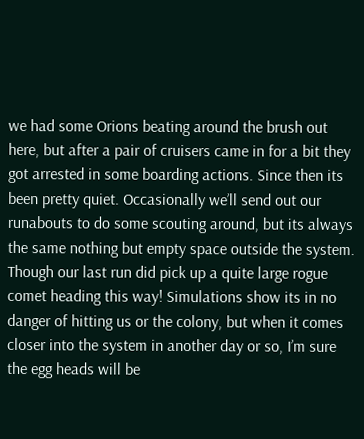we had some Orions beating around the brush out here, but after a pair of cruisers came in for a bit they got arrested in some boarding actions. Since then its been pretty quiet. Occasionally we’ll send out our runabouts to do some scouting around, but its always the same nothing but empty space outside the system. Though our last run did pick up a quite large rogue comet heading this way! Simulations show its in no danger of hitting us or the colony, but when it comes closer into the system in another day or so, I’m sure the egg heads will be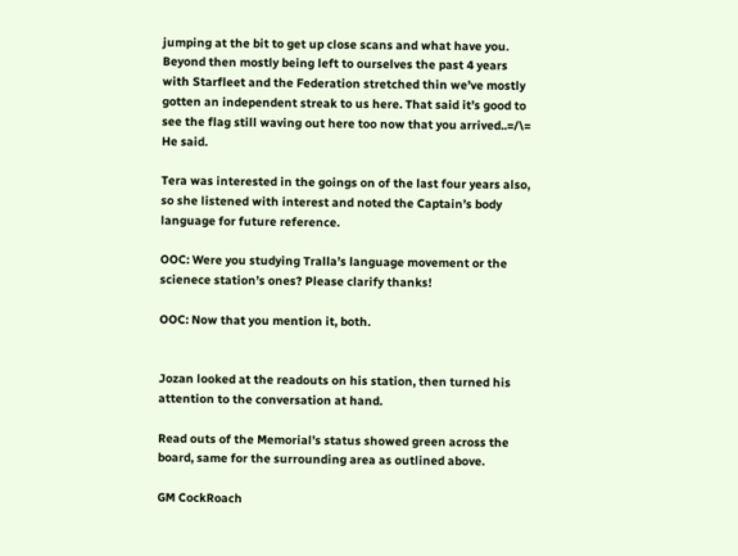jumping at the bit to get up close scans and what have you. Beyond then mostly being left to ourselves the past 4 years with Starfleet and the Federation stretched thin we’ve mostly gotten an independent streak to us here. That said it’s good to see the flag still waving out here too now that you arrived..=/\= He said.

Tera was interested in the goings on of the last four years also, so she listened with interest and noted the Captain’s body language for future reference.

OOC: Were you studying Tralla’s language movement or the scienece station’s ones? Please clarify thanks!

OOC: Now that you mention it, both.


Jozan looked at the readouts on his station, then turned his attention to the conversation at hand.

Read outs of the Memorial’s status showed green across the board, same for the surrounding area as outlined above.

GM CockRoach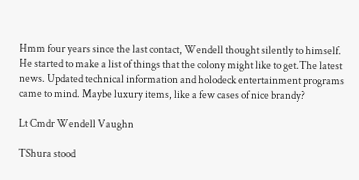Hmm four years since the last contact, Wendell thought silently to himself. He started to make a list of things that the colony might like to get.The latest news. Updated technical information and holodeck entertainment programs came to mind. Maybe luxury items, like a few cases of nice brandy?

Lt Cmdr Wendell Vaughn

TShura stood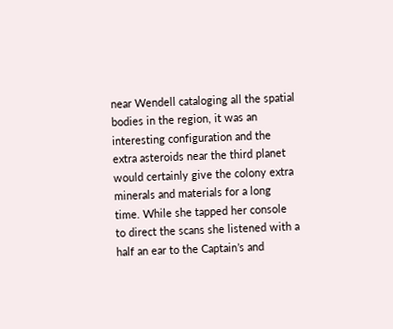near Wendell cataloging all the spatial bodies in the region, it was an interesting configuration and the extra asteroids near the third planet would certainly give the colony extra minerals and materials for a long time. While she tapped her console to direct the scans she listened with a half an ear to the Captain’s and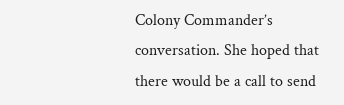Colony Commander’s conversation. She hoped that there would be a call to send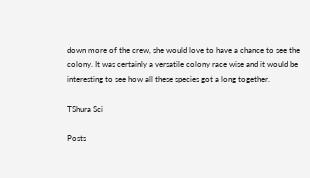down more of the crew, she would love to have a chance to see the colony. It was certainly a versatile colony race wise and it would be interesting to see how all these species got a long together.

TShura Sci

Posts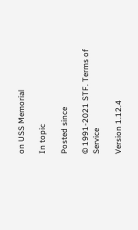on USS Memorial

In topic

Posted since

© 1991-2021 STF. Terms of Service

Version 1.12.4